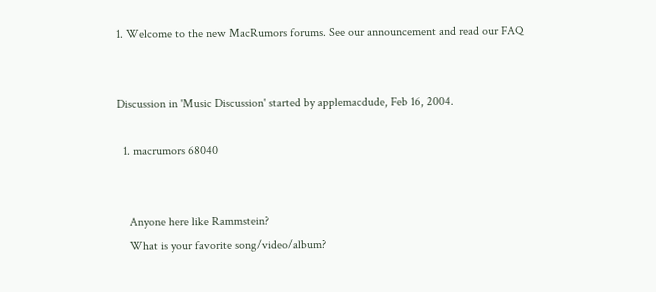1. Welcome to the new MacRumors forums. See our announcement and read our FAQ


Discussion in 'Music Discussion' started by applemacdude, Feb 16, 2004.

  1. macrumors 68040


    Anyone here like Rammstein?
    What is your favorite song/video/album?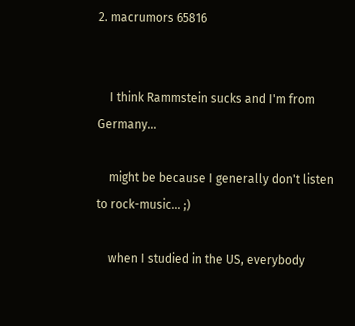2. macrumors 65816


    I think Rammstein sucks and I'm from Germany...

    might be because I generally don't listen to rock-music... ;)

    when I studied in the US, everybody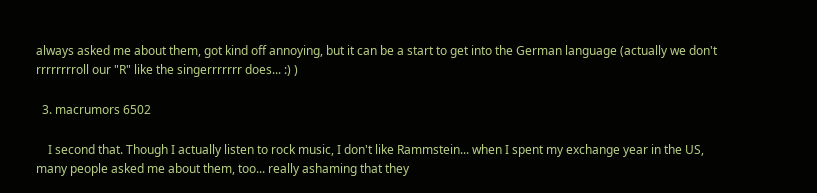always asked me about them, got kind off annoying, but it can be a start to get into the German language (actually we don't rrrrrrrroll our "R" like the singerrrrrrr does... :) )

  3. macrumors 6502

    I second that. Though I actually listen to rock music, I don't like Rammstein... when I spent my exchange year in the US, many people asked me about them, too... really ashaming that they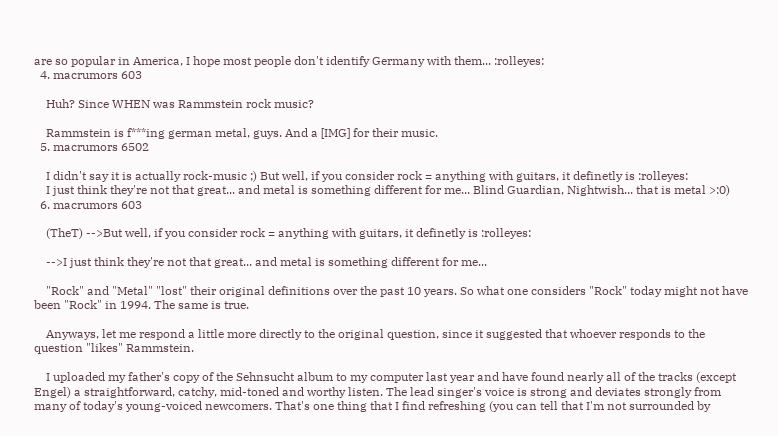are so popular in America, I hope most people don't identify Germany with them... :rolleyes:
  4. macrumors 603

    Huh? Since WHEN was Rammstein rock music?

    Rammstein is f***ing german metal, guys. And a [IMG] for their music.
  5. macrumors 6502

    I didn't say it is actually rock-music ;) But well, if you consider rock = anything with guitars, it definetly is :rolleyes:
    I just think they're not that great... and metal is something different for me... Blind Guardian, Nightwish... that is metal >:0)
  6. macrumors 603

    (TheT) -->But well, if you consider rock = anything with guitars, it definetly is :rolleyes:

    -->I just think they're not that great... and metal is something different for me...

    "Rock" and "Metal" "lost" their original definitions over the past 10 years. So what one considers "Rock" today might not have been "Rock" in 1994. The same is true.

    Anyways, let me respond a little more directly to the original question, since it suggested that whoever responds to the question "likes" Rammstein.

    I uploaded my father's copy of the Sehnsucht album to my computer last year and have found nearly all of the tracks (except Engel) a straightforward, catchy, mid-toned and worthy listen. The lead singer's voice is strong and deviates strongly from many of today's young-voiced newcomers. That's one thing that I find refreshing (you can tell that I'm not surrounded by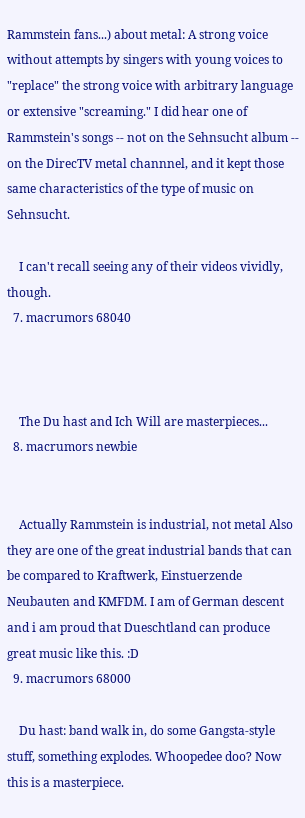Rammstein fans...) about metal: A strong voice without attempts by singers with young voices to "replace" the strong voice with arbitrary language or extensive "screaming." I did hear one of Rammstein's songs -- not on the Sehnsucht album -- on the DirecTV metal channnel, and it kept those same characteristics of the type of music on Sehnsucht.

    I can't recall seeing any of their videos vividly, though.
  7. macrumors 68040



    The Du hast and Ich Will are masterpieces...
  8. macrumors newbie


    Actually Rammstein is industrial, not metal Also they are one of the great industrial bands that can be compared to Kraftwerk, Einstuerzende Neubauten and KMFDM. I am of German descent and i am proud that Dueschtland can produce great music like this. :D
  9. macrumors 68000

    Du hast: band walk in, do some Gangsta-style stuff, something explodes. Whoopedee doo? Now this is a masterpiece.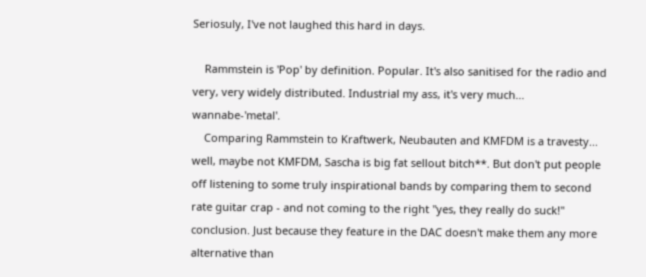Seriosuly, I've not laughed this hard in days.

    Rammstein is 'Pop' by definition. Popular. It's also sanitised for the radio and very, very widely distributed. Industrial my ass, it's very much... wannabe-'metal'.
    Comparing Rammstein to Kraftwerk, Neubauten and KMFDM is a travesty... well, maybe not KMFDM, Sascha is big fat sellout bitch**. But don't put people off listening to some truly inspirational bands by comparing them to second rate guitar crap - and not coming to the right "yes, they really do suck!" conclusion. Just because they feature in the DAC doesn't make them any more alternative than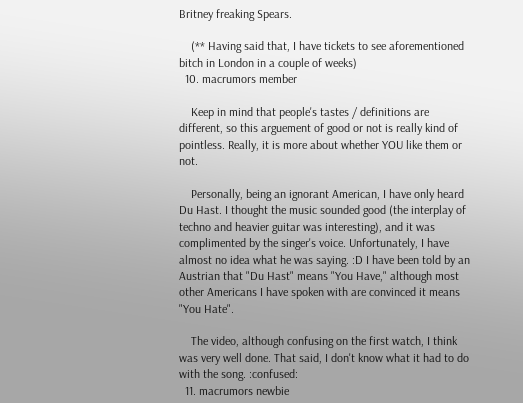Britney freaking Spears.

    (** Having said that, I have tickets to see aforementioned bitch in London in a couple of weeks)
  10. macrumors member

    Keep in mind that people's tastes / definitions are different, so this arguement of good or not is really kind of pointless. Really, it is more about whether YOU like them or not.

    Personally, being an ignorant American, I have only heard Du Hast. I thought the music sounded good (the interplay of techno and heavier guitar was interesting), and it was complimented by the singer's voice. Unfortunately, I have almost no idea what he was saying. :D I have been told by an Austrian that "Du Hast" means "You Have," although most other Americans I have spoken with are convinced it means "You Hate".

    The video, although confusing on the first watch, I think was very well done. That said, I don't know what it had to do with the song. :confused:
  11. macrumors newbie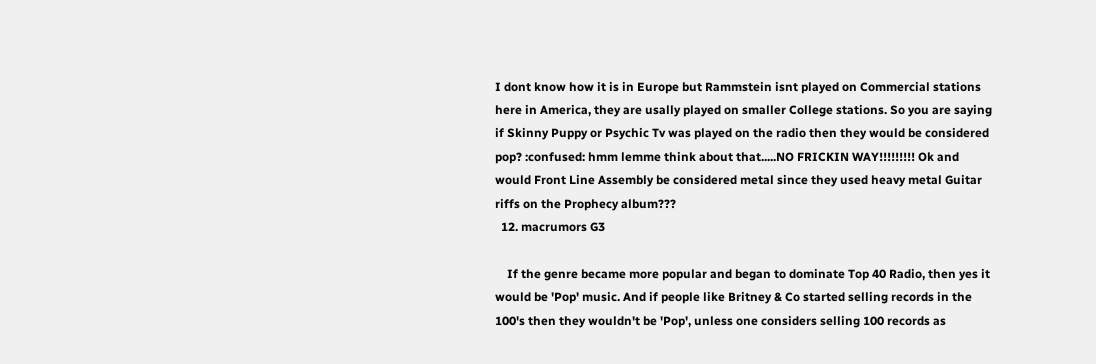I dont know how it is in Europe but Rammstein isnt played on Commercial stations here in America, they are usally played on smaller College stations. So you are saying if Skinny Puppy or Psychic Tv was played on the radio then they would be considered pop? :confused: hmm lemme think about that.....NO FRICKIN WAY!!!!!!!!! Ok and would Front Line Assembly be considered metal since they used heavy metal Guitar riffs on the Prophecy album???
  12. macrumors G3

    If the genre became more popular and began to dominate Top 40 Radio, then yes it would be 'Pop' music. And if people like Britney & Co started selling records in the 100's then they wouldn't be 'Pop', unless one considers selling 100 records as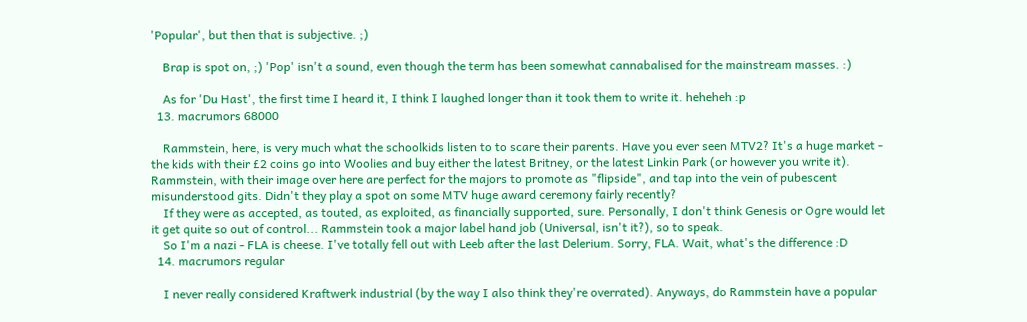'Popular', but then that is subjective. ;)

    Brap is spot on, ;) 'Pop' isn't a sound, even though the term has been somewhat cannabalised for the mainstream masses. :)

    As for 'Du Hast', the first time I heard it, I think I laughed longer than it took them to write it. heheheh :p
  13. macrumors 68000

    Rammstein, here, is very much what the schoolkids listen to to scare their parents. Have you ever seen MTV2? It's a huge market - the kids with their £2 coins go into Woolies and buy either the latest Britney, or the latest Linkin Park (or however you write it). Rammstein, with their image over here are perfect for the majors to promote as "flipside", and tap into the vein of pubescent misunderstood gits. Didn't they play a spot on some MTV huge award ceremony fairly recently?
    If they were as accepted, as touted, as exploited, as financially supported, sure. Personally, I don't think Genesis or Ogre would let it get quite so out of control... Rammstein took a major label hand job (Universal, isn't it?), so to speak.
    So I'm a nazi - FLA is cheese. I've totally fell out with Leeb after the last Delerium. Sorry, FLA. Wait, what's the difference :D
  14. macrumors regular

    I never really considered Kraftwerk industrial (by the way I also think they're overrated). Anyways, do Rammstein have a popular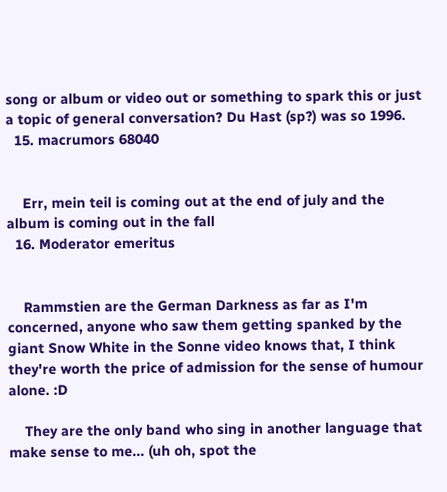song or album or video out or something to spark this or just a topic of general conversation? Du Hast (sp?) was so 1996.
  15. macrumors 68040


    Err, mein teil is coming out at the end of july and the album is coming out in the fall
  16. Moderator emeritus


    Rammstien are the German Darkness as far as I'm concerned, anyone who saw them getting spanked by the giant Snow White in the Sonne video knows that, I think they're worth the price of admission for the sense of humour alone. :D

    They are the only band who sing in another language that make sense to me... (uh oh, spot the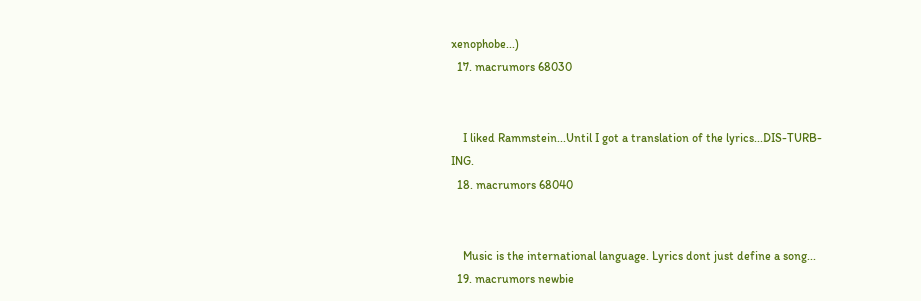xenophobe...)
  17. macrumors 68030


    I liked Rammstein...Until I got a translation of the lyrics...DIS-TURB-ING.
  18. macrumors 68040


    Music is the international language. Lyrics dont just define a song...
  19. macrumors newbie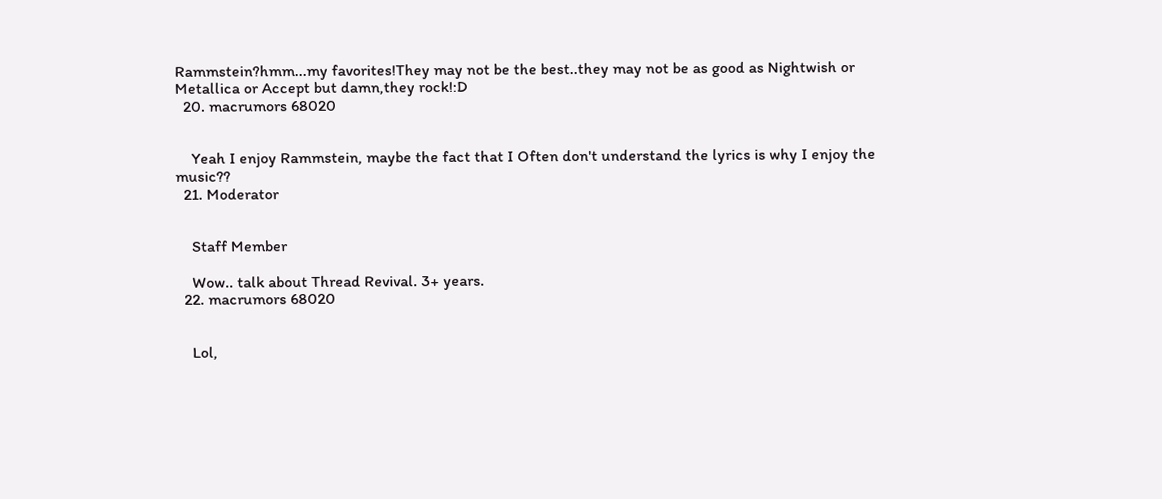Rammstein?hmm...my favorites!They may not be the best..they may not be as good as Nightwish or Metallica or Accept but damn,they rock!:D
  20. macrumors 68020


    Yeah I enjoy Rammstein, maybe the fact that I Often don't understand the lyrics is why I enjoy the music??
  21. Moderator


    Staff Member

    Wow.. talk about Thread Revival. 3+ years.
  22. macrumors 68020


    Lol,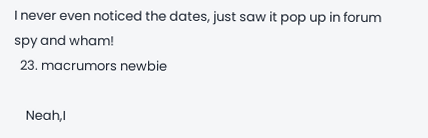I never even noticed the dates, just saw it pop up in forum spy and wham!
  23. macrumors newbie

    Neah,I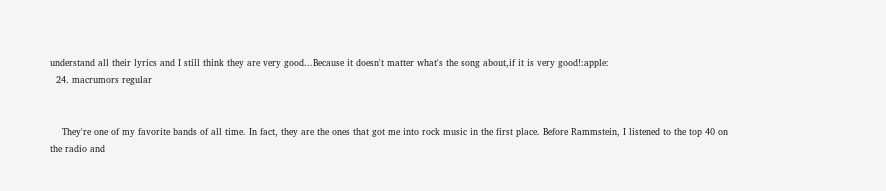understand all their lyrics and I still think they are very good...Because it doesn't matter what's the song about,if it is very good!:apple:
  24. macrumors regular


    They're one of my favorite bands of all time. In fact, they are the ones that got me into rock music in the first place. Before Rammstein, I listened to the top 40 on the radio and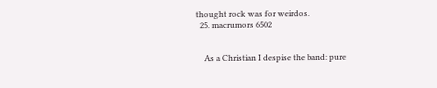thought rock was for weirdos.
  25. macrumors 6502


    As a Christian I despise the band: pure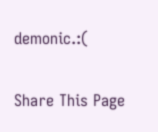demonic.:(

Share This Page